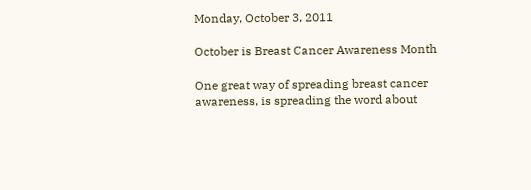Monday, October 3, 2011

October is Breast Cancer Awareness Month

One great way of spreading breast cancer awareness, is spreading the word about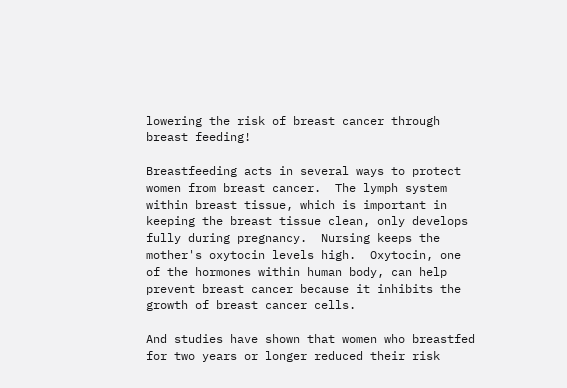lowering the risk of breast cancer through breast feeding!

Breastfeeding acts in several ways to protect women from breast cancer.  The lymph system within breast tissue, which is important in keeping the breast tissue clean, only develops fully during pregnancy.  Nursing keeps the mother's oxytocin levels high.  Oxytocin, one of the hormones within human body, can help prevent breast cancer because it inhibits the growth of breast cancer cells.

And studies have shown that women who breastfed for two years or longer reduced their risk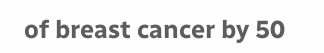of breast cancer by 50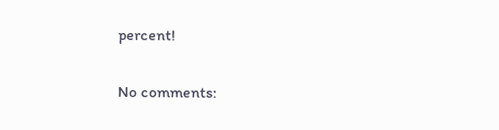percent!

No comments: